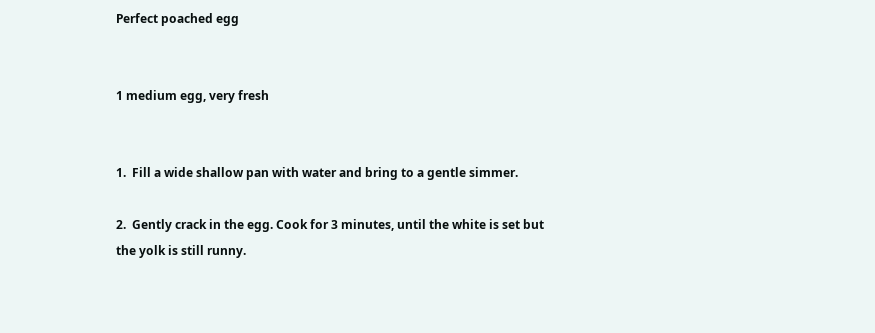Perfect poached egg


1 medium egg, very fresh


1.  Fill a wide shallow pan with water and bring to a gentle simmer.

2.  Gently crack in the egg. Cook for 3 minutes, until the white is set but the yolk is still runny.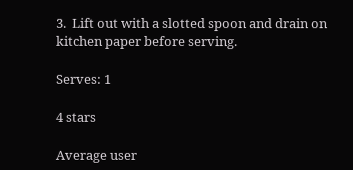3.  Lift out with a slotted spoon and drain on kitchen paper before serving.

Serves: 1

4 stars

Average user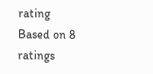rating Based on 8 ratings